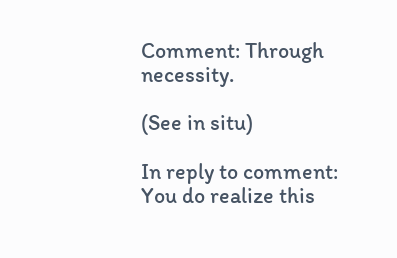Comment: Through necessity.

(See in situ)

In reply to comment: You do realize this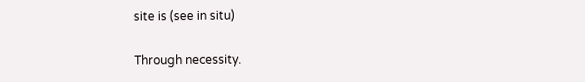site is (see in situ)

Through necessity.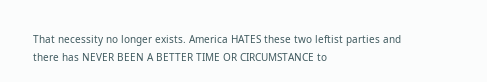That necessity no longer exists. America HATES these two leftist parties and there has NEVER BEEN A BETTER TIME OR CIRCUMSTANCE to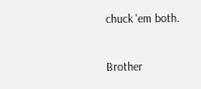chuck 'em both.

Brother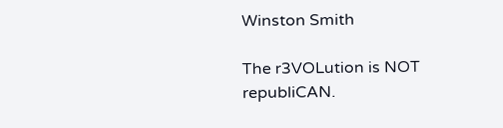Winston Smith

The r3VOLution is NOT republiCAN.